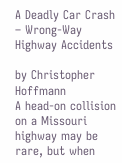A Deadly Car Crash – Wrong-Way Highway Accidents

by Christopher Hoffmann
A head-on collision on a Missouri highway may be rare, but when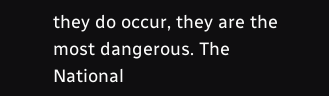they do occur, they are the most dangerous. The National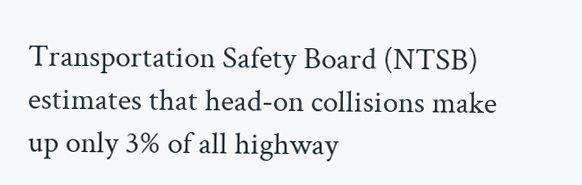Transportation Safety Board (NTSB) estimates that head-on collisions make up only 3% of all highway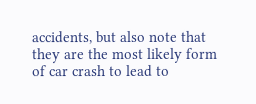accidents, but also note that they are the most likely form of car crash to lead to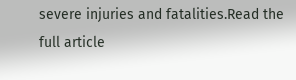severe injuries and fatalities.Read the full article